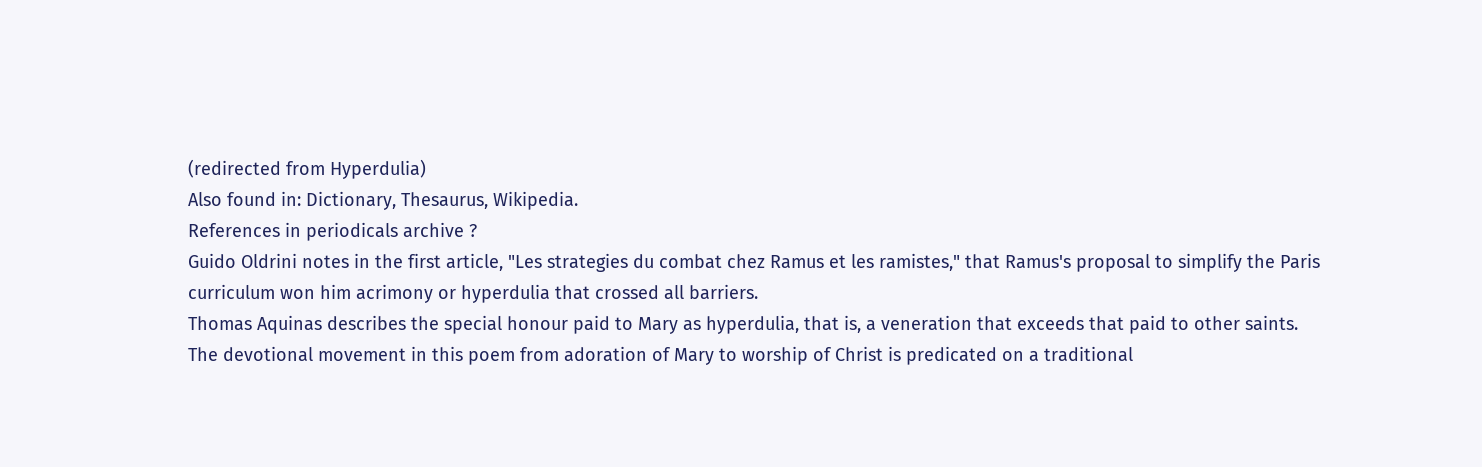(redirected from Hyperdulia)
Also found in: Dictionary, Thesaurus, Wikipedia.
References in periodicals archive ?
Guido Oldrini notes in the first article, "Les strategies du combat chez Ramus et les ramistes," that Ramus's proposal to simplify the Paris curriculum won him acrimony or hyperdulia that crossed all barriers.
Thomas Aquinas describes the special honour paid to Mary as hyperdulia, that is, a veneration that exceeds that paid to other saints.
The devotional movement in this poem from adoration of Mary to worship of Christ is predicated on a traditional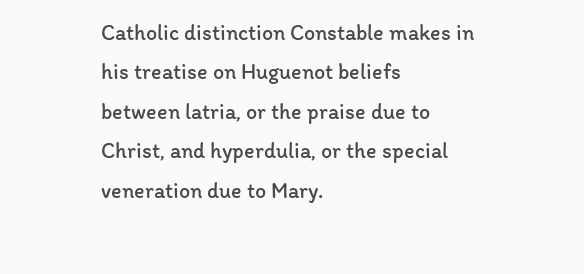Catholic distinction Constable makes in his treatise on Huguenot beliefs between latria, or the praise due to Christ, and hyperdulia, or the special veneration due to Mary.